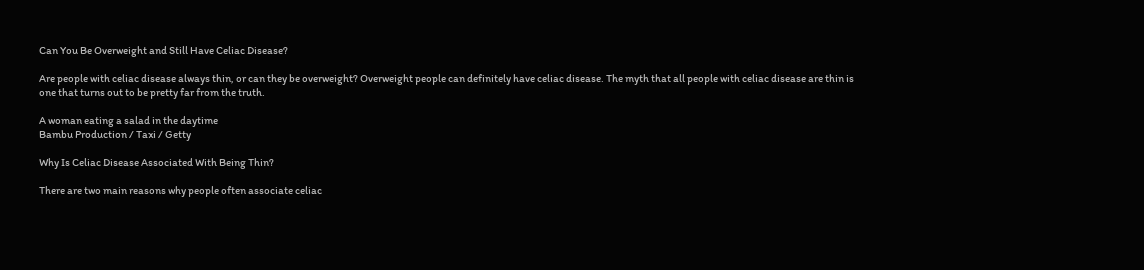Can You Be Overweight and Still Have Celiac Disease?

Are people with celiac disease always thin, or can they be overweight? Overweight people can definitely have celiac disease. The myth that all people with celiac disease are thin is one that turns out to be pretty far from the truth.

A woman eating a salad in the daytime
Bambu Production / Taxi / Getty

Why Is Celiac Disease Associated With Being Thin?

There are two main reasons why people often associate celiac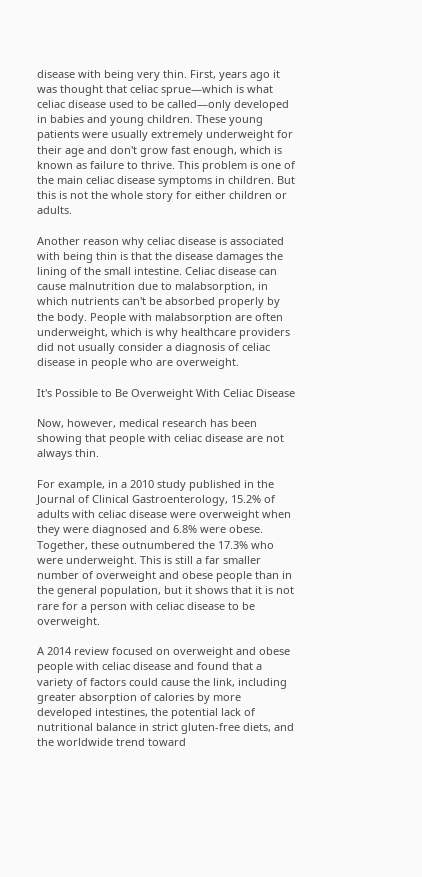disease with being very thin. First, years ago it was thought that celiac sprue—which is what celiac disease used to be called—only developed in babies and young children. These young patients were usually extremely underweight for their age and don't grow fast enough, which is known as failure to thrive. This problem is one of the main celiac disease symptoms in children. But this is not the whole story for either children or adults.

Another reason why celiac disease is associated with being thin is that the disease damages the lining of the small intestine. Celiac disease can cause malnutrition due to malabsorption, in which nutrients can't be absorbed properly by the body. People with malabsorption are often underweight, which is why healthcare providers did not usually consider a diagnosis of celiac disease in people who are overweight.

It's Possible to Be Overweight With Celiac Disease

Now, however, medical research has been showing that people with celiac disease are not always thin.

For example, in a 2010 study published in the Journal of Clinical Gastroenterology, 15.2% of adults with celiac disease were overweight when they were diagnosed and 6.8% were obese. Together, these outnumbered the 17.3% who were underweight. This is still a far smaller number of overweight and obese people than in the general population, but it shows that it is not rare for a person with celiac disease to be overweight.

A 2014 review focused on overweight and obese people with celiac disease and found that a variety of factors could cause the link, including greater absorption of calories by more developed intestines, the potential lack of nutritional balance in strict gluten-free diets, and the worldwide trend toward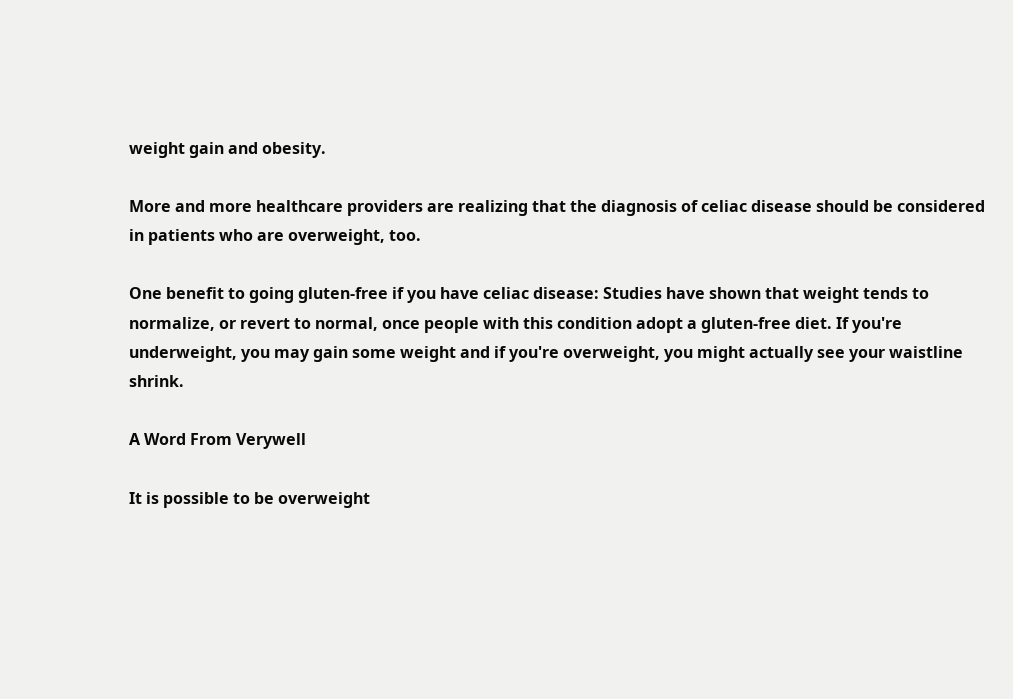weight gain and obesity.

More and more healthcare providers are realizing that the diagnosis of celiac disease should be considered in patients who are overweight, too.

One benefit to going gluten-free if you have celiac disease: Studies have shown that weight tends to normalize, or revert to normal, once people with this condition adopt a gluten-free diet. If you're underweight, you may gain some weight and if you're overweight, you might actually see your waistline shrink.

A Word From Verywell

It is possible to be overweight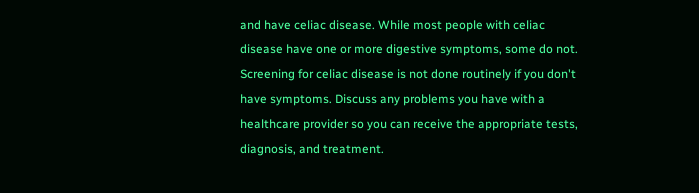and have celiac disease. While most people with celiac disease have one or more digestive symptoms, some do not. Screening for celiac disease is not done routinely if you don't have symptoms. Discuss any problems you have with a healthcare provider so you can receive the appropriate tests, diagnosis, and treatment.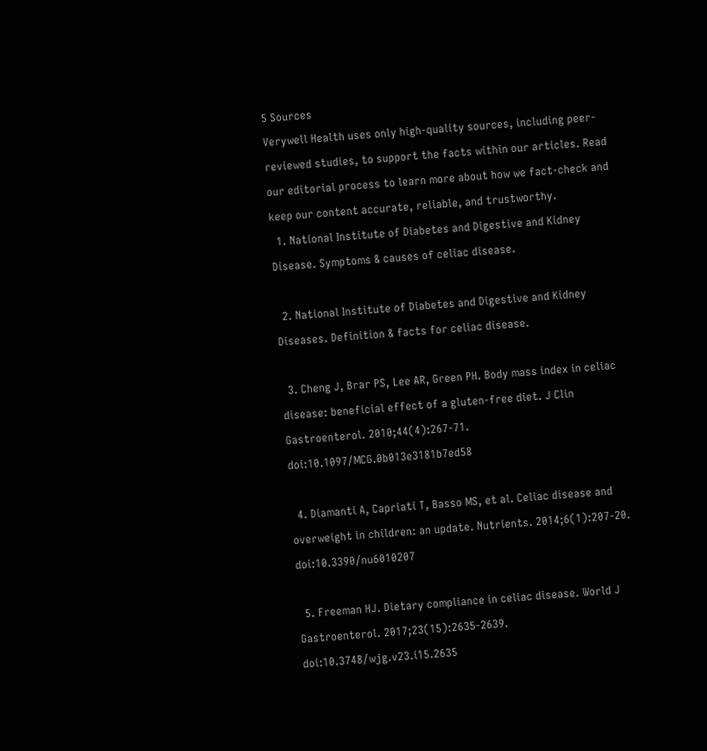5 Sources
Verywell Health uses only high-quality sources, including peer-reviewed studies, to support the facts within our articles. Read our editorial process to learn more about how we fact-check and keep our content accurate, reliable, and trustworthy.
  1. National Institute of Diabetes and Digestive and Kidney Disease. Symptoms & causes of celiac disease.

  2. National Institute of Diabetes and Digestive and Kidney Diseases. Definition & facts for celiac disease.

  3. Cheng J, Brar PS, Lee AR, Green PH. Body mass index in celiac disease: beneficial effect of a gluten-free diet. J Clin Gastroenterol. 2010;44(4):267-71. doi:10.1097/MCG.0b013e3181b7ed58

  4. Diamanti A, Capriati T, Basso MS, et al. Celiac disease and overweight in children: an update. Nutrients. 2014;6(1):207-20. doi:10.3390/nu6010207

  5. Freeman HJ. Dietary compliance in celiac disease. World J Gastroenterol. 2017;23(15):2635-2639. doi:10.3748/wjg.v23.i15.2635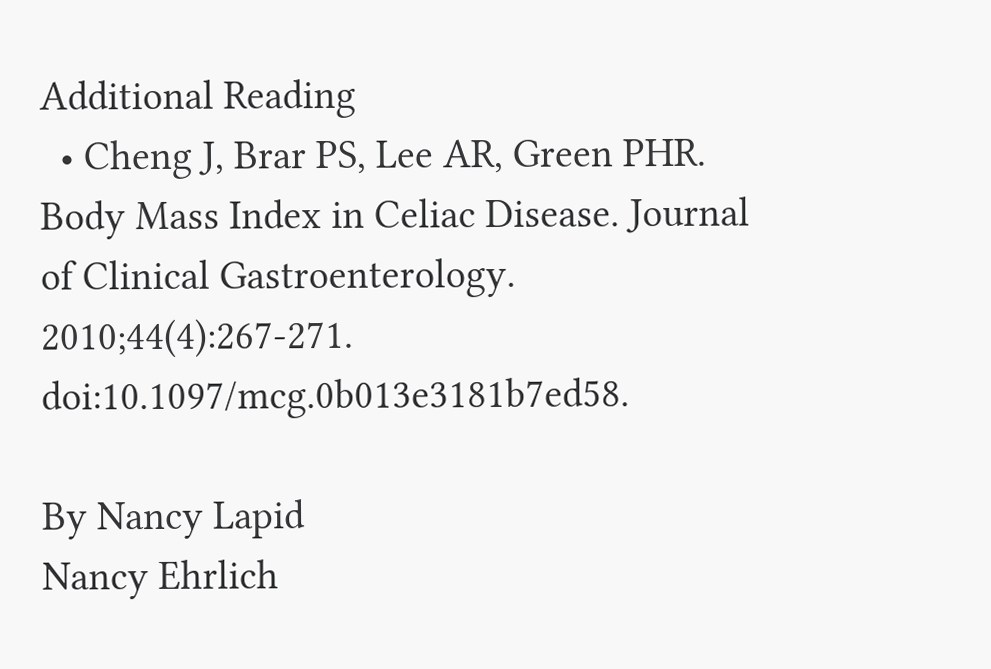Additional Reading
  • Cheng J, Brar PS, Lee AR, Green PHR. Body Mass Index in Celiac Disease. Journal of Clinical Gastroenterology. 2010;44(4):267-271. doi:10.1097/mcg.0b013e3181b7ed58.

By Nancy Lapid
Nancy Ehrlich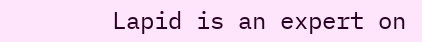Lapid is an expert on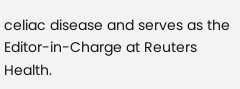celiac disease and serves as the Editor-in-Charge at Reuters Health.